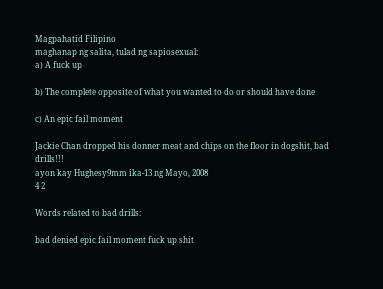Magpahatid Filipino
maghanap ng salita, tulad ng sapiosexual:
a) A fuck up

b) The complete opposite of what you wanted to do or should have done

c) An epic fail moment

Jackie Chan dropped his donner meat and chips on the floor in dogshit, bad drills!!!
ayon kay Hughesy9mm ika-13 ng Mayo, 2008
4 2

Words related to bad drills:

bad denied epic fail moment fuck up shit